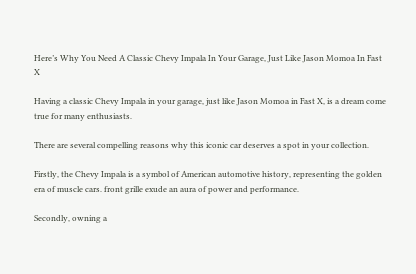Here’s Why You Need A Classic Chevy Impala In Your Garage, Just Like Jason Momoa In Fast X

Having a classic Chevy Impala in your garage, just like Jason Momoa in Fast X, is a dream come true for many enthusiasts.

There are several compelling reasons why this iconic car deserves a spot in your collection.

Firstly, the Chevy Impala is a symbol of American automotive history, representing the golden era of muscle cars. front grille exude an aura of power and performance.

Secondly, owning a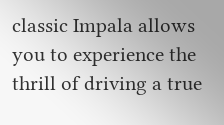classic Impala allows you to experience the thrill of driving a true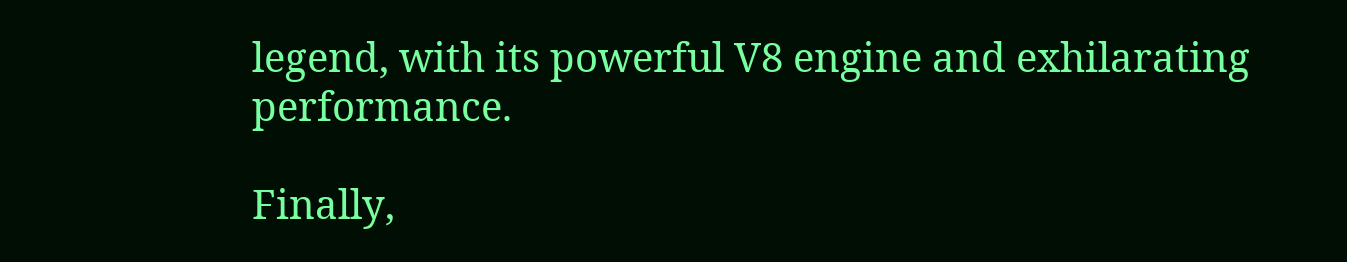legend, with its powerful V8 engine and exhilarating performance.

Finally,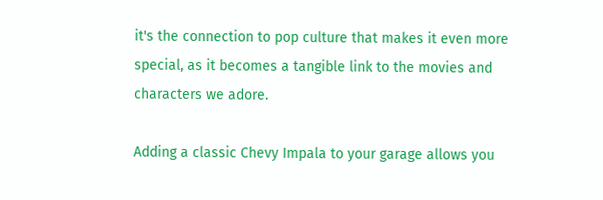it's the connection to pop culture that makes it even more special, as it becomes a tangible link to the movies and characters we adore.

Adding a classic Chevy Impala to your garage allows you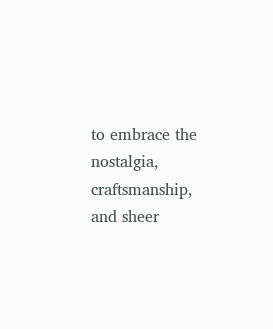to embrace the nostalgia, craftsmanship, and sheer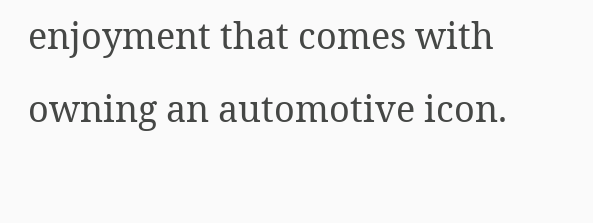enjoyment that comes with owning an automotive icon.